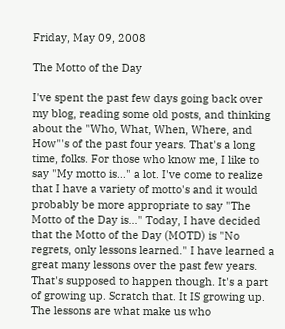Friday, May 09, 2008

The Motto of the Day

I've spent the past few days going back over my blog, reading some old posts, and thinking about the "Who, What, When, Where, and How"'s of the past four years. That's a long time, folks. For those who know me, I like to say "My motto is..." a lot. I've come to realize that I have a variety of motto's and it would probably be more appropriate to say "The Motto of the Day is..." Today, I have decided that the Motto of the Day (MOTD) is "No regrets, only lessons learned." I have learned a great many lessons over the past few years. That's supposed to happen though. It's a part of growing up. Scratch that. It IS growing up. The lessons are what make us who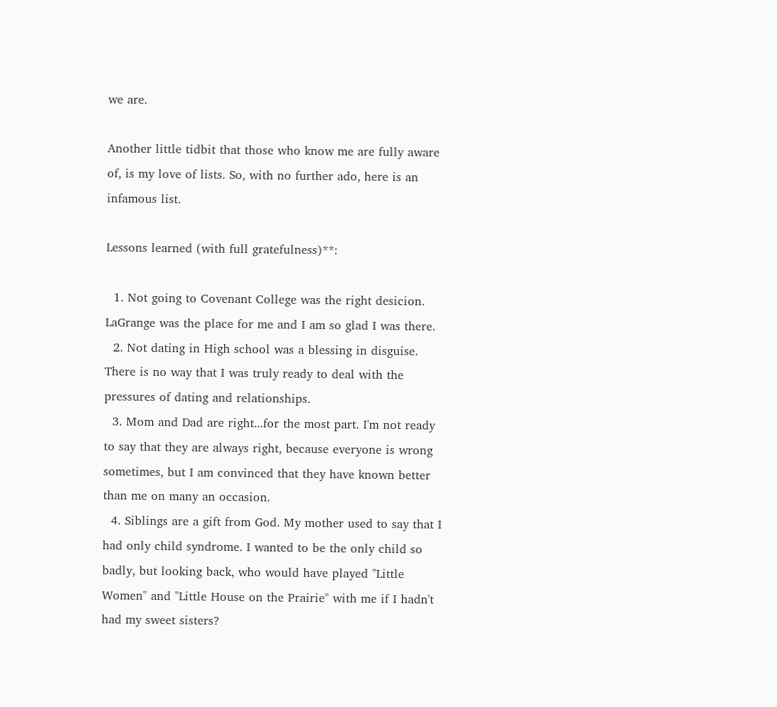we are.

Another little tidbit that those who know me are fully aware of, is my love of lists. So, with no further ado, here is an infamous list.

Lessons learned (with full gratefulness)**:

  1. Not going to Covenant College was the right desicion. LaGrange was the place for me and I am so glad I was there.
  2. Not dating in High school was a blessing in disguise. There is no way that I was truly ready to deal with the pressures of dating and relationships.
  3. Mom and Dad are right...for the most part. I'm not ready to say that they are always right, because everyone is wrong sometimes, but I am convinced that they have known better than me on many an occasion.
  4. Siblings are a gift from God. My mother used to say that I had only child syndrome. I wanted to be the only child so badly, but looking back, who would have played "Little Women" and "Little House on the Prairie" with me if I hadn't had my sweet sisters?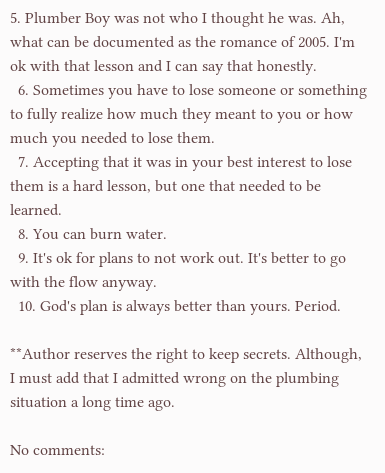5. Plumber Boy was not who I thought he was. Ah, what can be documented as the romance of 2005. I'm ok with that lesson and I can say that honestly.
  6. Sometimes you have to lose someone or something to fully realize how much they meant to you or how much you needed to lose them.
  7. Accepting that it was in your best interest to lose them is a hard lesson, but one that needed to be learned.
  8. You can burn water.
  9. It's ok for plans to not work out. It's better to go with the flow anyway.
  10. God's plan is always better than yours. Period.

**Author reserves the right to keep secrets. Although, I must add that I admitted wrong on the plumbing situation a long time ago.

No comments: